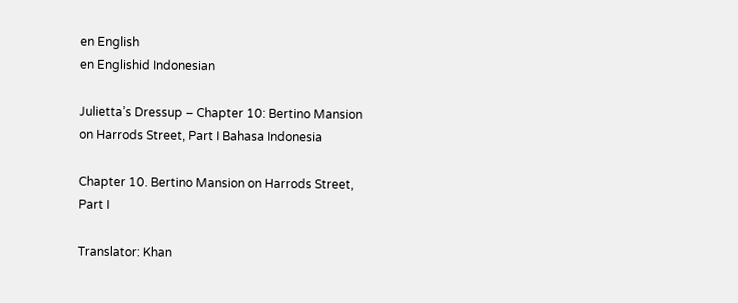en English
en Englishid Indonesian

Julietta’s Dressup – Chapter 10: Bertino Mansion on Harrods Street, Part I Bahasa Indonesia

Chapter 10. Bertino Mansion on Harrods Street, Part I

Translator: Khan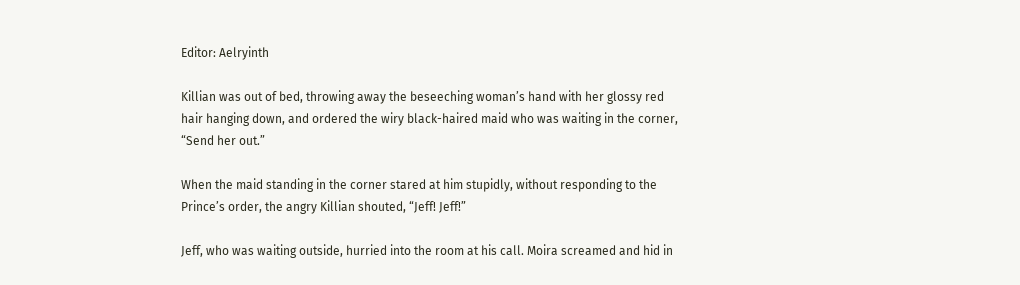Editor: Aelryinth

Killian was out of bed, throwing away the beseeching woman’s hand with her glossy red hair hanging down, and ordered the wiry black-haired maid who was waiting in the corner, “Send her out.”

When the maid standing in the corner stared at him stupidly, without responding to the Prince’s order, the angry Killian shouted, “Jeff! Jeff!”

Jeff, who was waiting outside, hurried into the room at his call. Moira screamed and hid in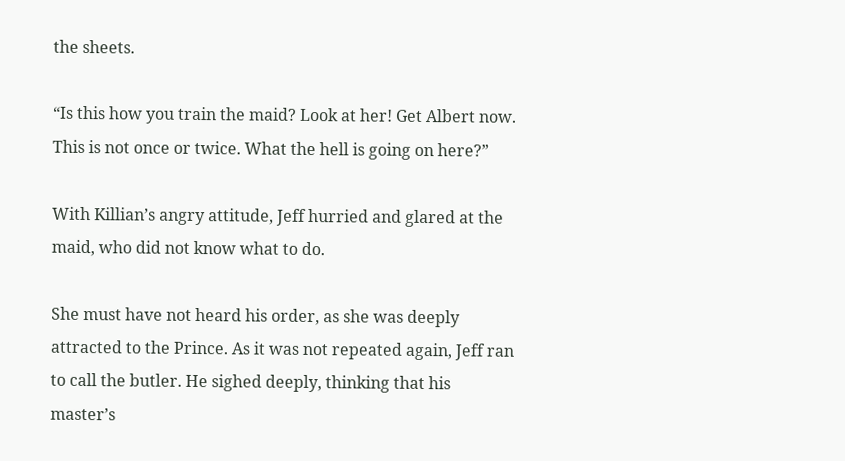the sheets.

“Is this how you train the maid? Look at her! Get Albert now. This is not once or twice. What the hell is going on here?”

With Killian’s angry attitude, Jeff hurried and glared at the maid, who did not know what to do.

She must have not heard his order, as she was deeply attracted to the Prince. As it was not repeated again, Jeff ran to call the butler. He sighed deeply, thinking that his master’s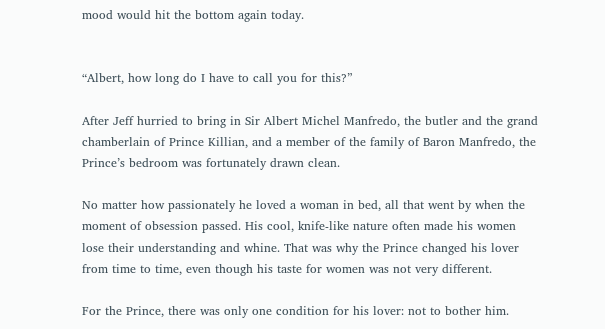mood would hit the bottom again today.


“Albert, how long do I have to call you for this?”

After Jeff hurried to bring in Sir Albert Michel Manfredo, the butler and the grand chamberlain of Prince Killian, and a member of the family of Baron Manfredo, the Prince’s bedroom was fortunately drawn clean.

No matter how passionately he loved a woman in bed, all that went by when the moment of obsession passed. His cool, knife-like nature often made his women lose their understanding and whine. That was why the Prince changed his lover from time to time, even though his taste for women was not very different.

For the Prince, there was only one condition for his lover: not to bother him.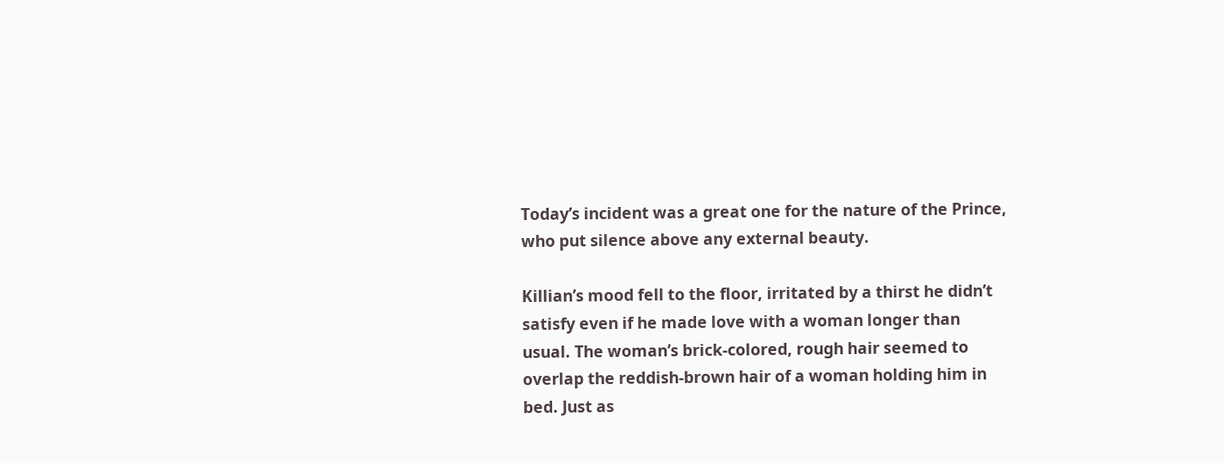Today’s incident was a great one for the nature of the Prince, who put silence above any external beauty.

Killian’s mood fell to the floor, irritated by a thirst he didn’t satisfy even if he made love with a woman longer than usual. The woman’s brick-colored, rough hair seemed to overlap the reddish-brown hair of a woman holding him in bed. Just as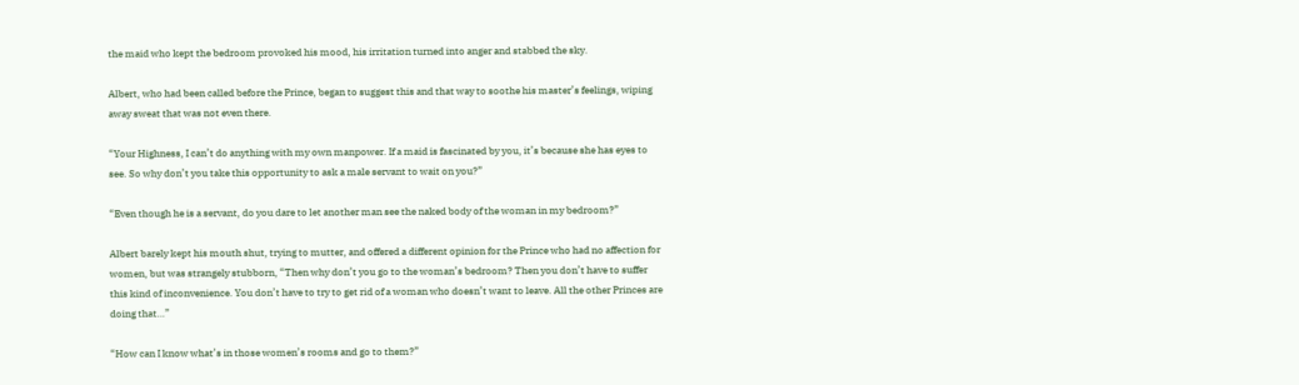the maid who kept the bedroom provoked his mood, his irritation turned into anger and stabbed the sky.

Albert, who had been called before the Prince, began to suggest this and that way to soothe his master’s feelings, wiping away sweat that was not even there.

“Your Highness, I can’t do anything with my own manpower. If a maid is fascinated by you, it’s because she has eyes to see. So why don’t you take this opportunity to ask a male servant to wait on you?”

“Even though he is a servant, do you dare to let another man see the naked body of the woman in my bedroom?”

Albert barely kept his mouth shut, trying to mutter, and offered a different opinion for the Prince who had no affection for women, but was strangely stubborn, “Then why don’t you go to the woman’s bedroom? Then you don’t have to suffer this kind of inconvenience. You don’t have to try to get rid of a woman who doesn’t want to leave. All the other Princes are doing that…”

“How can I know what’s in those women’s rooms and go to them?”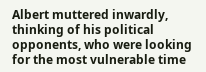Albert muttered inwardly, thinking of his political opponents, who were looking for the most vulnerable time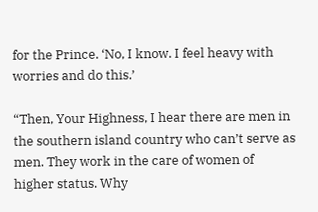for the Prince. ‘No, I know. I feel heavy with worries and do this.’

“Then, Your Highness, I hear there are men in the southern island country who can’t serve as men. They work in the care of women of higher status. Why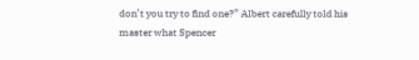don’t you try to find one?” Albert carefully told his master what Spencer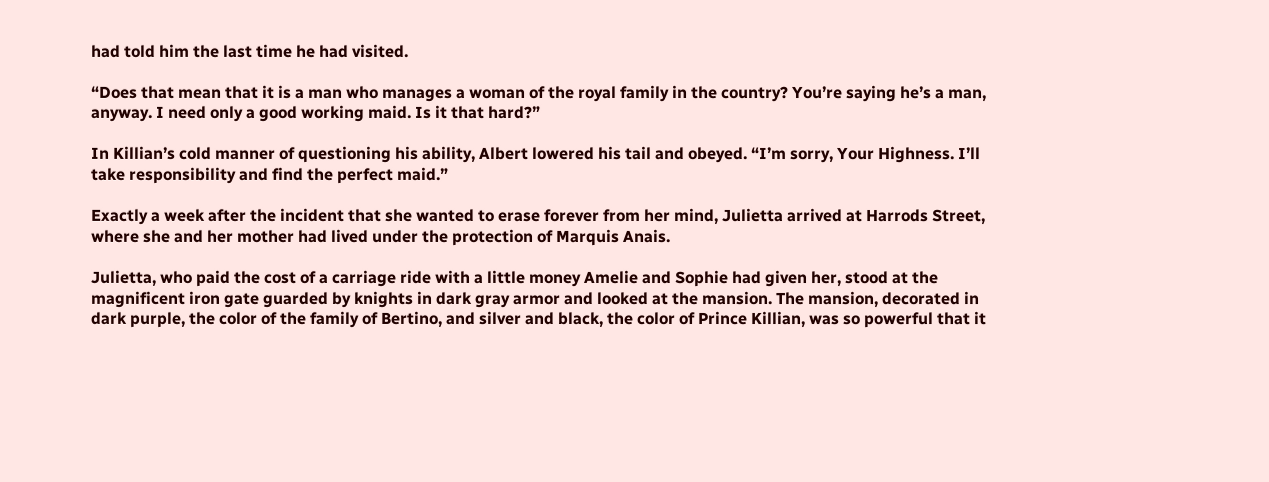had told him the last time he had visited.

“Does that mean that it is a man who manages a woman of the royal family in the country? You’re saying he’s a man, anyway. I need only a good working maid. Is it that hard?”

In Killian’s cold manner of questioning his ability, Albert lowered his tail and obeyed. “I’m sorry, Your Highness. I’ll take responsibility and find the perfect maid.”

Exactly a week after the incident that she wanted to erase forever from her mind, Julietta arrived at Harrods Street, where she and her mother had lived under the protection of Marquis Anais.

Julietta, who paid the cost of a carriage ride with a little money Amelie and Sophie had given her, stood at the magnificent iron gate guarded by knights in dark gray armor and looked at the mansion. The mansion, decorated in dark purple, the color of the family of Bertino, and silver and black, the color of Prince Killian, was so powerful that it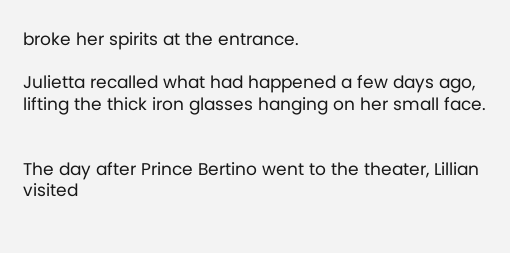broke her spirits at the entrance.

Julietta recalled what had happened a few days ago, lifting the thick iron glasses hanging on her small face.


The day after Prince Bertino went to the theater, Lillian visited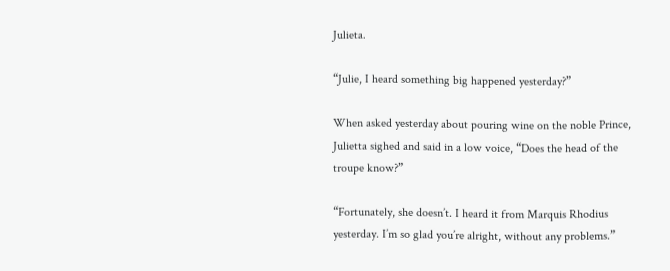Julieta.

“Julie, I heard something big happened yesterday?”

When asked yesterday about pouring wine on the noble Prince, Julietta sighed and said in a low voice, “Does the head of the troupe know?”

“Fortunately, she doesn’t. I heard it from Marquis Rhodius yesterday. I’m so glad you’re alright, without any problems.”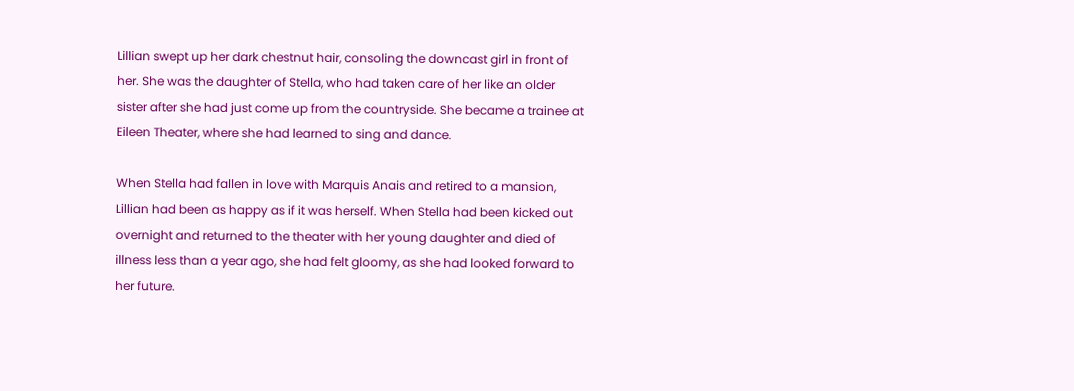Lillian swept up her dark chestnut hair, consoling the downcast girl in front of her. She was the daughter of Stella, who had taken care of her like an older sister after she had just come up from the countryside. She became a trainee at Eileen Theater, where she had learned to sing and dance.

When Stella had fallen in love with Marquis Anais and retired to a mansion, Lillian had been as happy as if it was herself. When Stella had been kicked out overnight and returned to the theater with her young daughter and died of illness less than a year ago, she had felt gloomy, as she had looked forward to her future.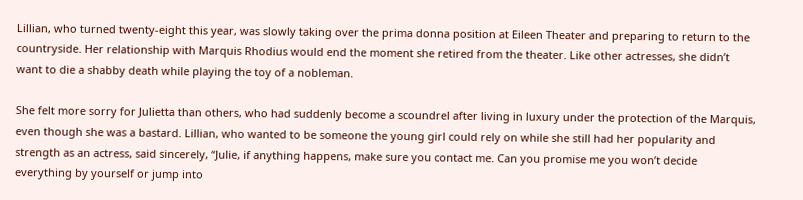Lillian, who turned twenty-eight this year, was slowly taking over the prima donna position at Eileen Theater and preparing to return to the countryside. Her relationship with Marquis Rhodius would end the moment she retired from the theater. Like other actresses, she didn’t want to die a shabby death while playing the toy of a nobleman.

She felt more sorry for Julietta than others, who had suddenly become a scoundrel after living in luxury under the protection of the Marquis, even though she was a bastard. Lillian, who wanted to be someone the young girl could rely on while she still had her popularity and strength as an actress, said sincerely, “Julie, if anything happens, make sure you contact me. Can you promise me you won’t decide everything by yourself or jump into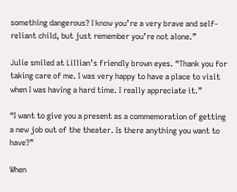something dangerous? I know you’re a very brave and self-reliant child, but just remember you’re not alone.”

Julie smiled at Lillian’s friendly brown eyes. “Thank you for taking care of me. I was very happy to have a place to visit when I was having a hard time. I really appreciate it.”

“I want to give you a present as a commemoration of getting a new job out of the theater. Is there anything you want to have?”

When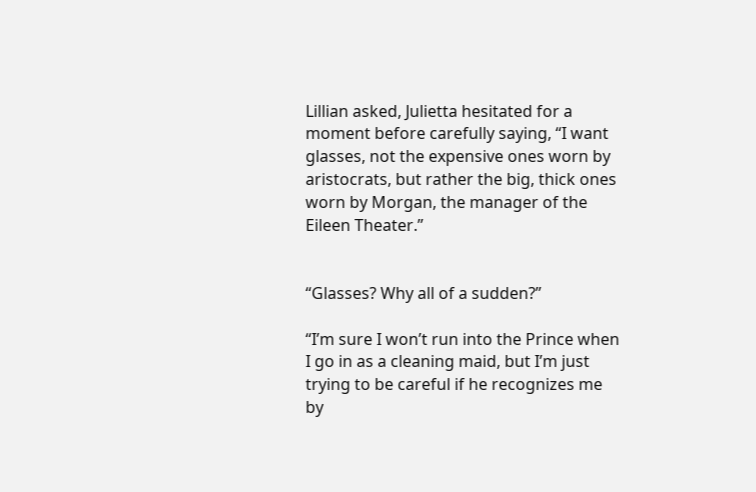Lillian asked, Julietta hesitated for a moment before carefully saying, “I want glasses, not the expensive ones worn by aristocrats, but rather the big, thick ones worn by Morgan, the manager of the Eileen Theater.”


“Glasses? Why all of a sudden?”

“I’m sure I won’t run into the Prince when I go in as a cleaning maid, but I’m just trying to be careful if he recognizes me by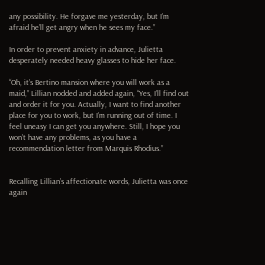any possibility. He forgave me yesterday, but I’m afraid he’ll get angry when he sees my face.”

In order to prevent anxiety in advance, Julietta desperately needed heavy glasses to hide her face.

“Oh, it’s Bertino mansion where you will work as a maid,” Lillian nodded and added again, “Yes, I’ll find out and order it for you. Actually, I want to find another place for you to work, but I’m running out of time. I feel uneasy I can get you anywhere. Still, I hope you won’t have any problems, as you have a recommendation letter from Marquis Rhodius.”


Recalling Lillian’s affectionate words, Julietta was once again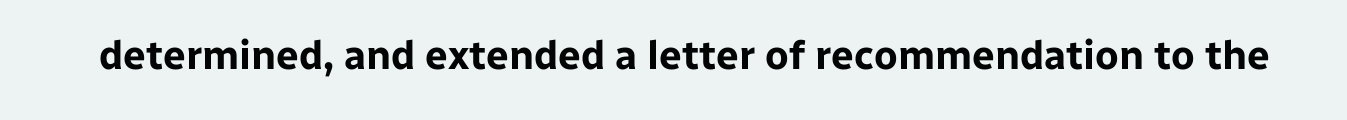determined, and extended a letter of recommendation to the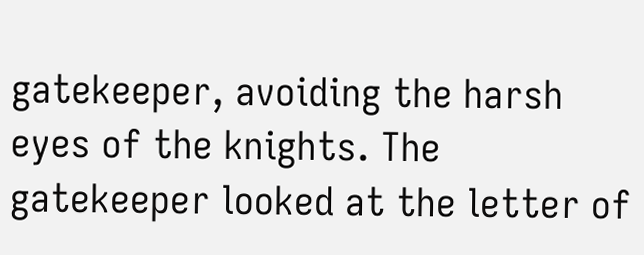gatekeeper, avoiding the harsh eyes of the knights. The gatekeeper looked at the letter of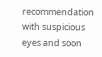recommendation with suspicious eyes and soon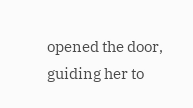opened the door, guiding her to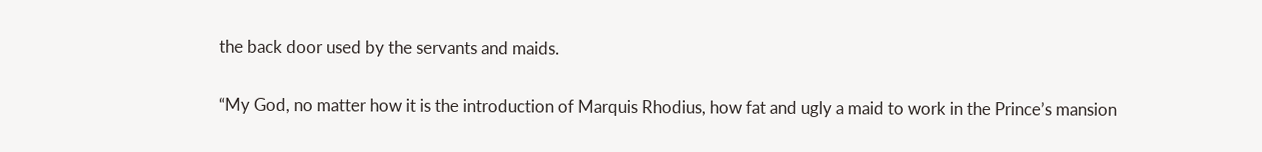the back door used by the servants and maids.

“My God, no matter how it is the introduction of Marquis Rhodius, how fat and ugly a maid to work in the Prince’s mansion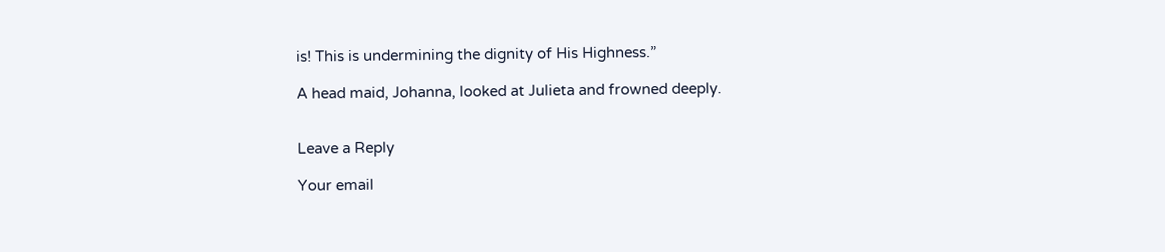is! This is undermining the dignity of His Highness.”

A head maid, Johanna, looked at Julieta and frowned deeply.


Leave a Reply

Your email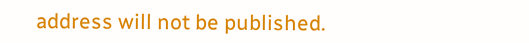address will not be published.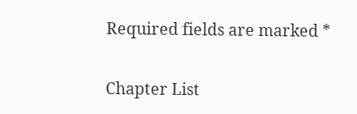Required fields are marked *

Chapter List